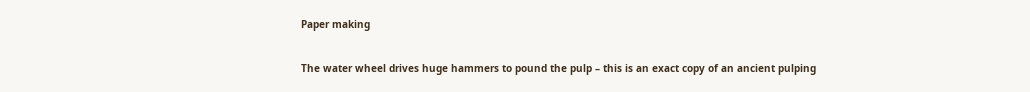Paper making

The water wheel drives huge hammers to pound the pulp – this is an exact copy of an ancient pulping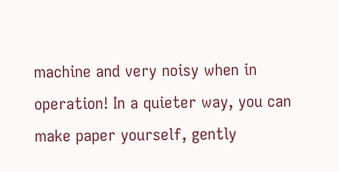machine and very noisy when in operation! In a quieter way, you can make paper yourself, gently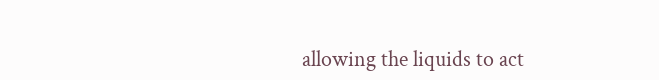allowing the liquids to act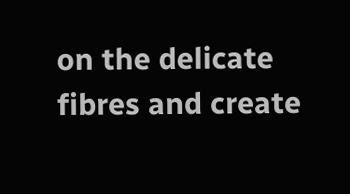on the delicate fibres and create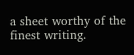a sheet worthy of the finest writing.